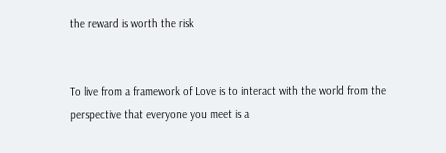the reward is worth the risk


To live from a framework of Love is to interact with the world from the perspective that everyone you meet is a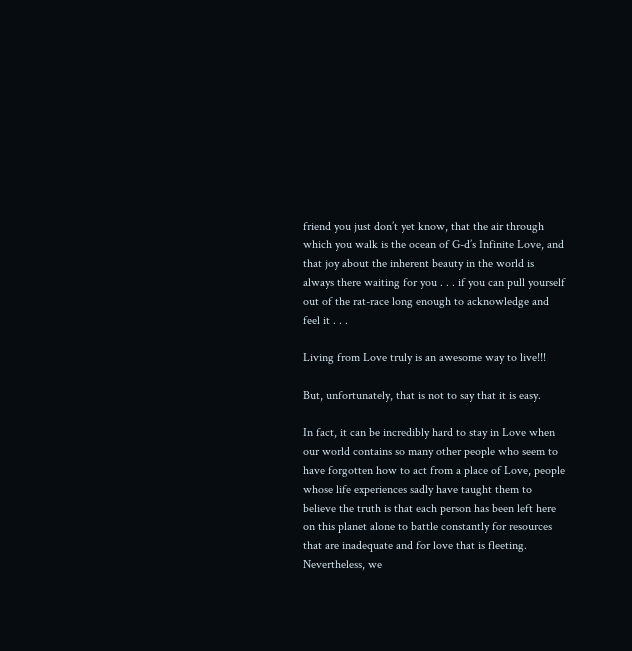friend you just don’t yet know, that the air through which you walk is the ocean of G-d’s Infinite Love, and that joy about the inherent beauty in the world is always there waiting for you . . . if you can pull yourself out of the rat-race long enough to acknowledge and feel it . . .

Living from Love truly is an awesome way to live!!!

But, unfortunately, that is not to say that it is easy.

In fact, it can be incredibly hard to stay in Love when our world contains so many other people who seem to have forgotten how to act from a place of Love, people whose life experiences sadly have taught them to believe the truth is that each person has been left here on this planet alone to battle constantly for resources that are inadequate and for love that is fleeting. Nevertheless, we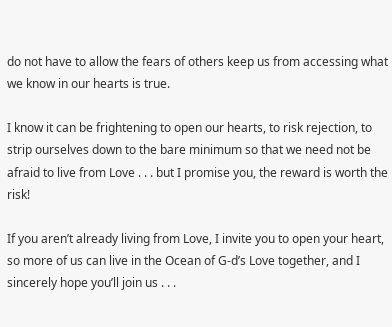do not have to allow the fears of others keep us from accessing what we know in our hearts is true.

I know it can be frightening to open our hearts, to risk rejection, to strip ourselves down to the bare minimum so that we need not be afraid to live from Love . . . but I promise you, the reward is worth the risk!

If you aren’t already living from Love, I invite you to open your heart, so more of us can live in the Ocean of G-d’s Love together, and I sincerely hope you’ll join us . . .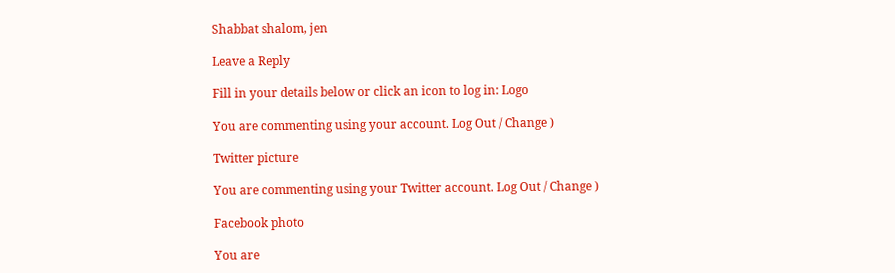Shabbat shalom, jen

Leave a Reply

Fill in your details below or click an icon to log in: Logo

You are commenting using your account. Log Out / Change )

Twitter picture

You are commenting using your Twitter account. Log Out / Change )

Facebook photo

You are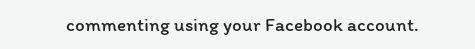commenting using your Facebook account.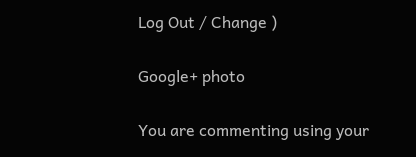Log Out / Change )

Google+ photo

You are commenting using your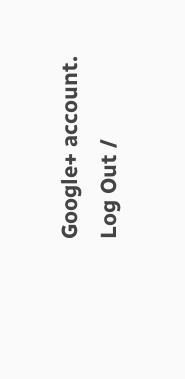Google+ account. Log Out /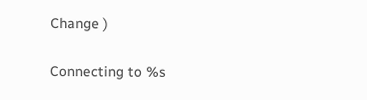Change )

Connecting to %s